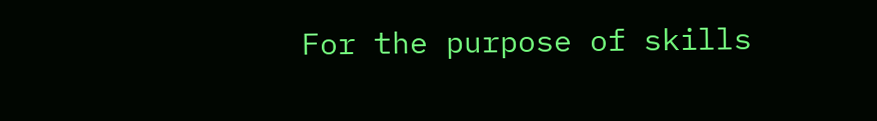For the purpose of skills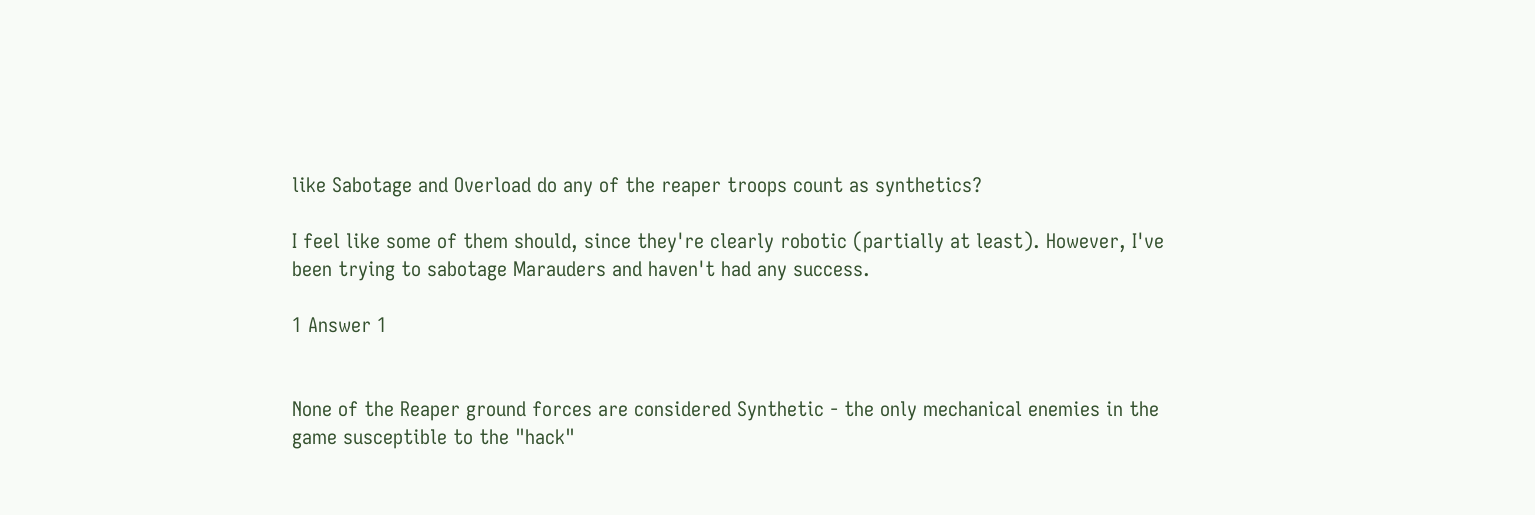like Sabotage and Overload do any of the reaper troops count as synthetics?

I feel like some of them should, since they're clearly robotic (partially at least). However, I've been trying to sabotage Marauders and haven't had any success.

1 Answer 1


None of the Reaper ground forces are considered Synthetic - the only mechanical enemies in the game susceptible to the "hack"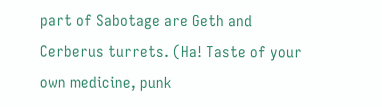part of Sabotage are Geth and Cerberus turrets. (Ha! Taste of your own medicine, punk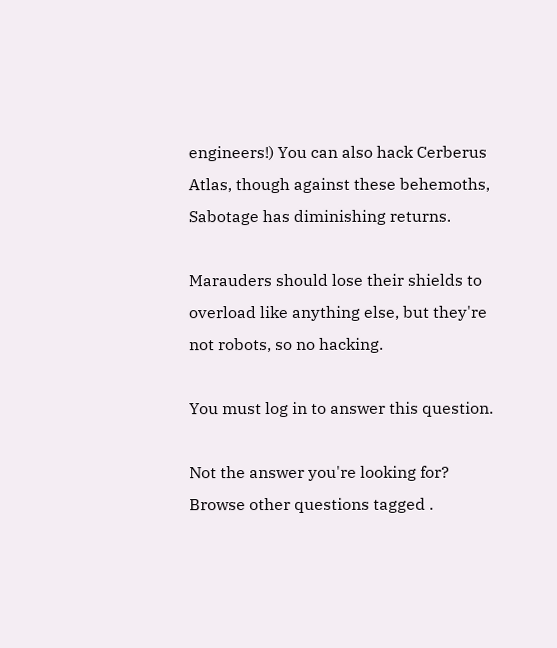engineers!) You can also hack Cerberus Atlas, though against these behemoths, Sabotage has diminishing returns.

Marauders should lose their shields to overload like anything else, but they're not robots, so no hacking.

You must log in to answer this question.

Not the answer you're looking for? Browse other questions tagged .